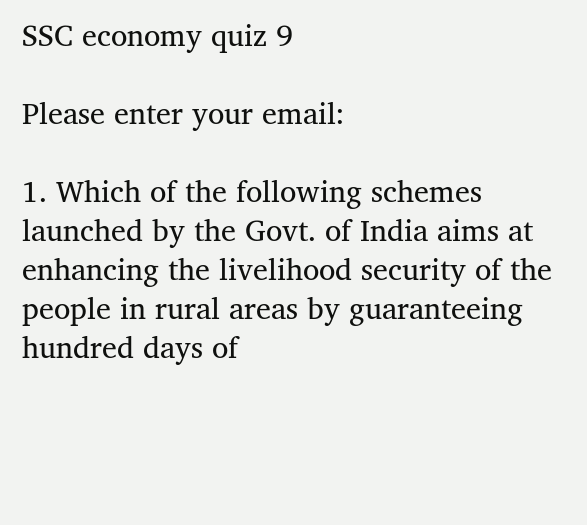SSC economy quiz 9

Please enter your email:

1. Which of the following schemes launched by the Govt. of India aims at enhancing the livelihood security of the people in rural areas by guaranteeing hundred days of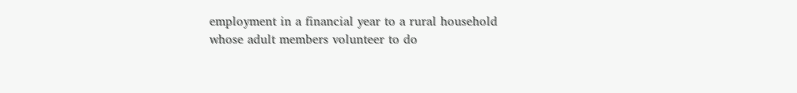employment in a financial year to a rural household whose adult members volunteer to do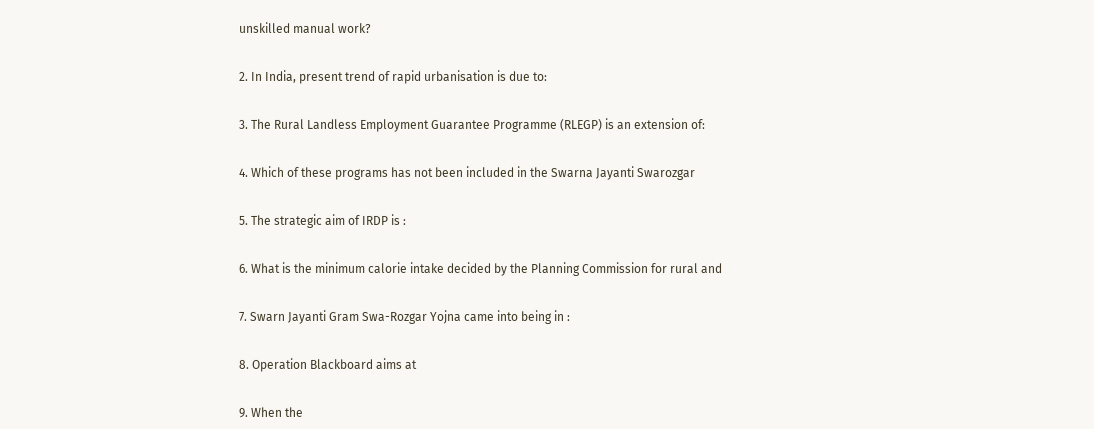unskilled manual work?


2. In India, present trend of rapid urbanisation is due to:


3. The Rural Landless Employment Guarantee Programme (RLEGP) is an extension of:


4. Which of these programs has not been included in the Swarna Jayanti Swarozgar


5. The strategic aim of IRDP is :


6. What is the minimum calorie intake decided by the Planning Commission for rural and


7. Swarn Jayanti Gram Swa-Rozgar Yojna came into being in :


8. Operation Blackboard aims at


9. When the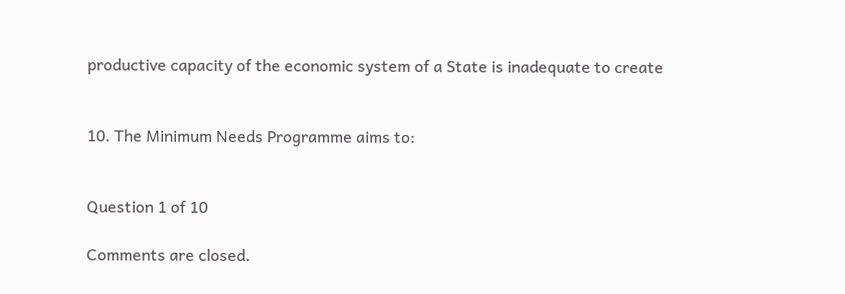productive capacity of the economic system of a State is inadequate to create


10. The Minimum Needs Programme aims to:


Question 1 of 10

Comments are closed.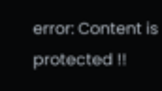error: Content is protected !!